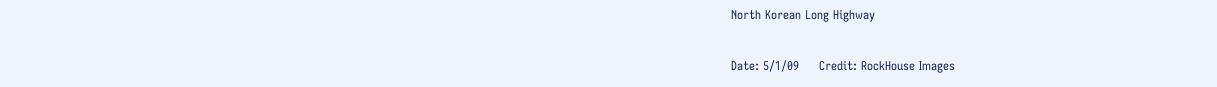North Korean Long Highway

Date: 5/1/09     Credit: RockHouse Images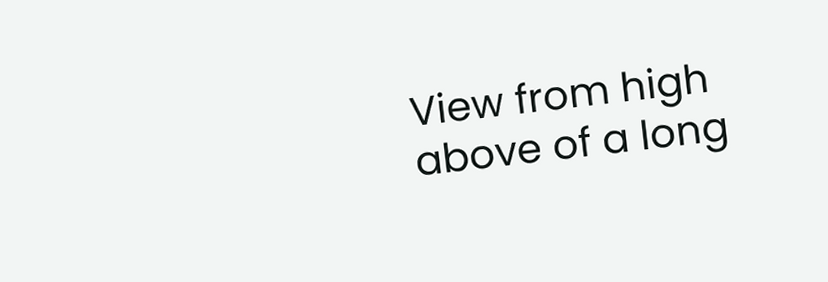View from high above of a long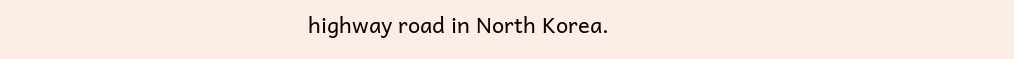highway road in North Korea.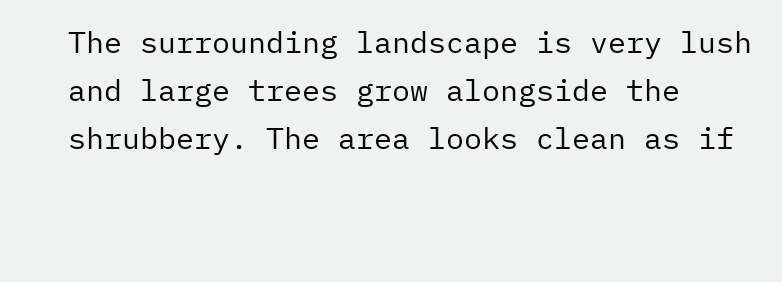The surrounding landscape is very lush and large trees grow alongside the shrubbery. The area looks clean as if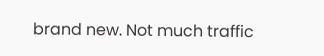brand new. Not much traffic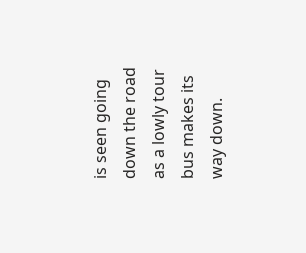is seen going down the road as a lowly tour bus makes its way down.